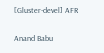[Gluster-devel] AFR

Anand Babu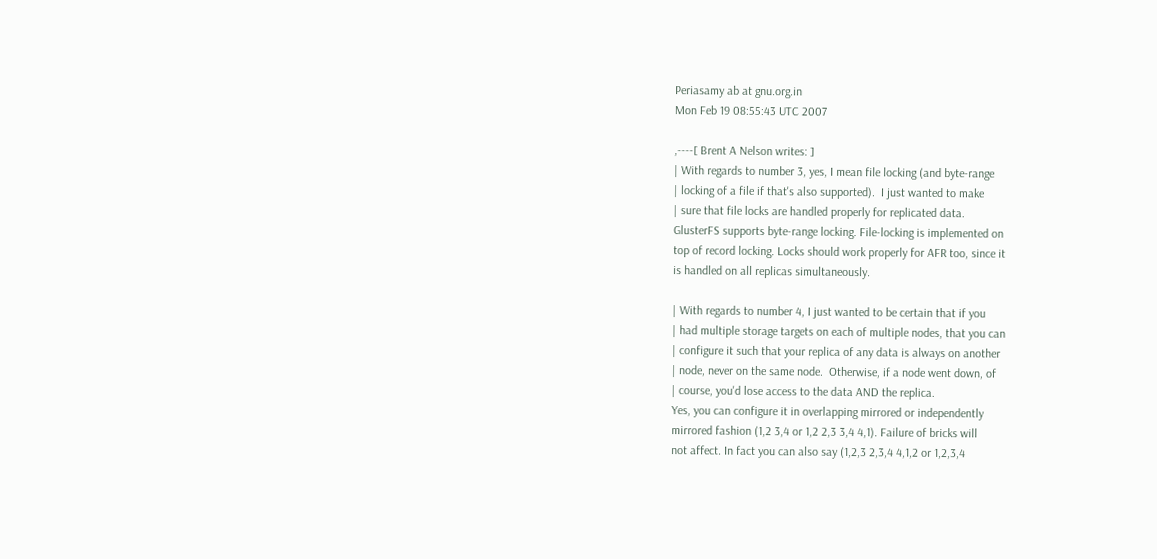Periasamy ab at gnu.org.in
Mon Feb 19 08:55:43 UTC 2007

,----[ Brent A Nelson writes: ]
| With regards to number 3, yes, I mean file locking (and byte-range
| locking of a file if that's also supported).  I just wanted to make
| sure that file locks are handled properly for replicated data.
GlusterFS supports byte-range locking. File-locking is implemented on
top of record locking. Locks should work properly for AFR too, since it
is handled on all replicas simultaneously.

| With regards to number 4, I just wanted to be certain that if you
| had multiple storage targets on each of multiple nodes, that you can
| configure it such that your replica of any data is always on another
| node, never on the same node.  Otherwise, if a node went down, of
| course, you'd lose access to the data AND the replica.
Yes, you can configure it in overlapping mirrored or independently
mirrored fashion (1,2 3,4 or 1,2 2,3 3,4 4,1). Failure of bricks will
not affect. In fact you can also say (1,2,3 2,3,4 4,1,2 or 1,2,3,4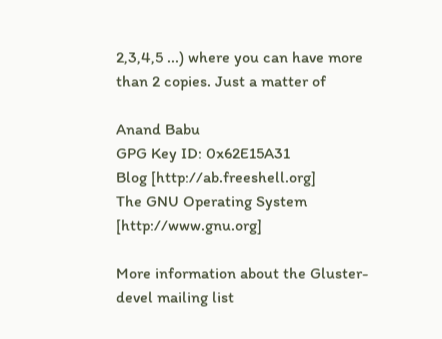2,3,4,5 ...) where you can have more than 2 copies. Just a matter of

Anand Babu
GPG Key ID: 0x62E15A31
Blog [http://ab.freeshell.org]
The GNU Operating System [http://www.gnu.org]

More information about the Gluster-devel mailing list